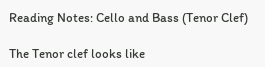Reading Notes: Cello and Bass (Tenor Clef)

The Tenor clef looks like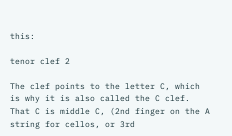this:

tenor clef 2

The clef points to the letter C, which is why it is also called the C clef. That C is middle C, (2nd finger on the A string for cellos, or 3rd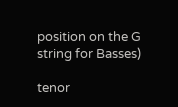position on the G string for Basses)

tenor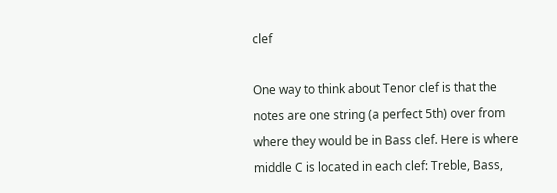clef

One way to think about Tenor clef is that the notes are one string (a perfect 5th) over from where they would be in Bass clef. Here is where middle C is located in each clef: Treble, Bass,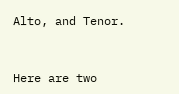Alto, and Tenor.



Here are two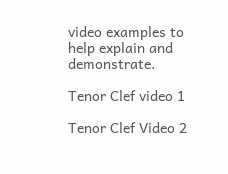video examples to help explain and demonstrate.

Tenor Clef video 1

Tenor Clef Video 2